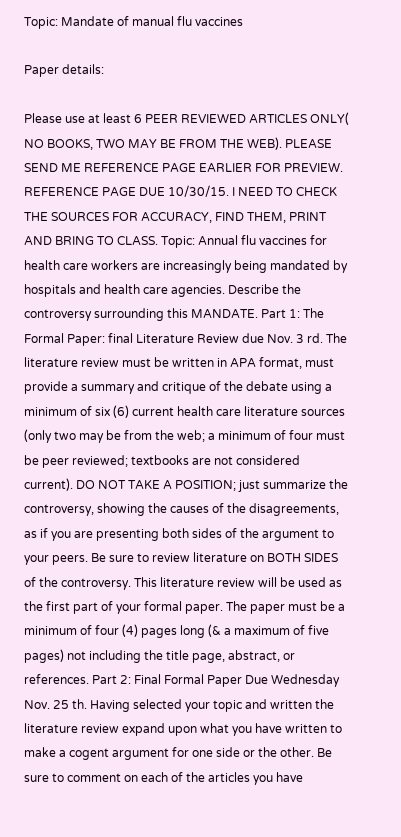Topic: Mandate of manual flu vaccines

Paper details:

Please use at least 6 PEER REVIEWED ARTICLES ONLY( NO BOOKS, TWO MAY BE FROM THE WEB). PLEASE SEND ME REFERENCE PAGE EARLIER FOR PREVIEW. REFERENCE PAGE DUE 10/30/15. I NEED TO CHECK THE SOURCES FOR ACCURACY, FIND THEM, PRINT AND BRING TO CLASS. Topic: Annual flu vaccines for health care workers are increasingly being mandated by hospitals and health care agencies. Describe the controversy surrounding this MANDATE. Part 1: The Formal Paper: final Literature Review due Nov. 3 rd. The literature review must be written in APA format, must provide a summary and critique of the debate using a minimum of six (6) current health care literature sources (only two may be from the web; a minimum of four must be peer reviewed; textbooks are not considered current). DO NOT TAKE A POSITION; just summarize the controversy, showing the causes of the disagreements, as if you are presenting both sides of the argument to your peers. Be sure to review literature on BOTH SIDES of the controversy. This literature review will be used as the first part of your formal paper. The paper must be a minimum of four (4) pages long (& a maximum of five pages) not including the title page, abstract, or references. Part 2: Final Formal Paper Due Wednesday Nov. 25 th. Having selected your topic and written the literature review expand upon what you have written to make a cogent argument for one side or the other. Be sure to comment on each of the articles you have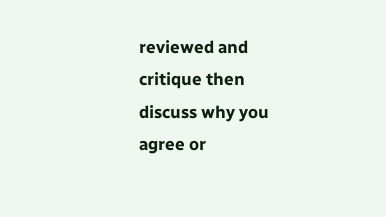reviewed and critique then discuss why you agree or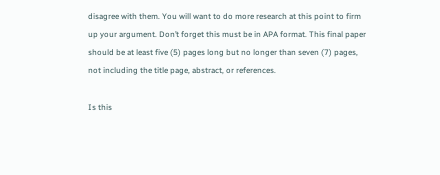disagree with them. You will want to do more research at this point to firm up your argument. Don’t forget this must be in APA format. This final paper should be at least five (5) pages long but no longer than seven (7) pages, not including the title page, abstract, or references.

Is this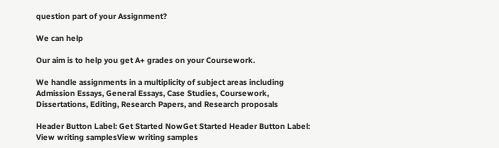question part of your Assignment?

We can help

Our aim is to help you get A+ grades on your Coursework.

We handle assignments in a multiplicity of subject areas including Admission Essays, General Essays, Case Studies, Coursework, Dissertations, Editing, Research Papers, and Research proposals

Header Button Label: Get Started NowGet Started Header Button Label: View writing samplesView writing samples